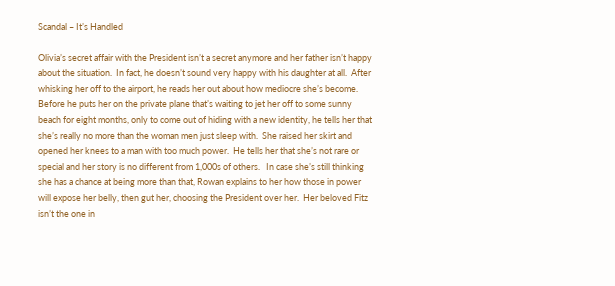Scandal – It’s Handled

Olivia’s secret affair with the President isn’t a secret anymore and her father isn’t happy about the situation.  In fact, he doesn’t sound very happy with his daughter at all.  After whisking her off to the airport, he reads her out about how mediocre she’s become.  Before he puts her on the private plane that’s waiting to jet her off to some sunny beach for eight months, only to come out of hiding with a new identity, he tells her that she’s really no more than the woman men just sleep with.  She raised her skirt and opened her knees to a man with too much power.  He tells her that she’s not rare or special and her story is no different from 1,000s of others.   In case she’s still thinking she has a chance at being more than that, Rowan explains to her how those in power will expose her belly, then gut her, choosing the President over her.  Her beloved Fitz isn’t the one in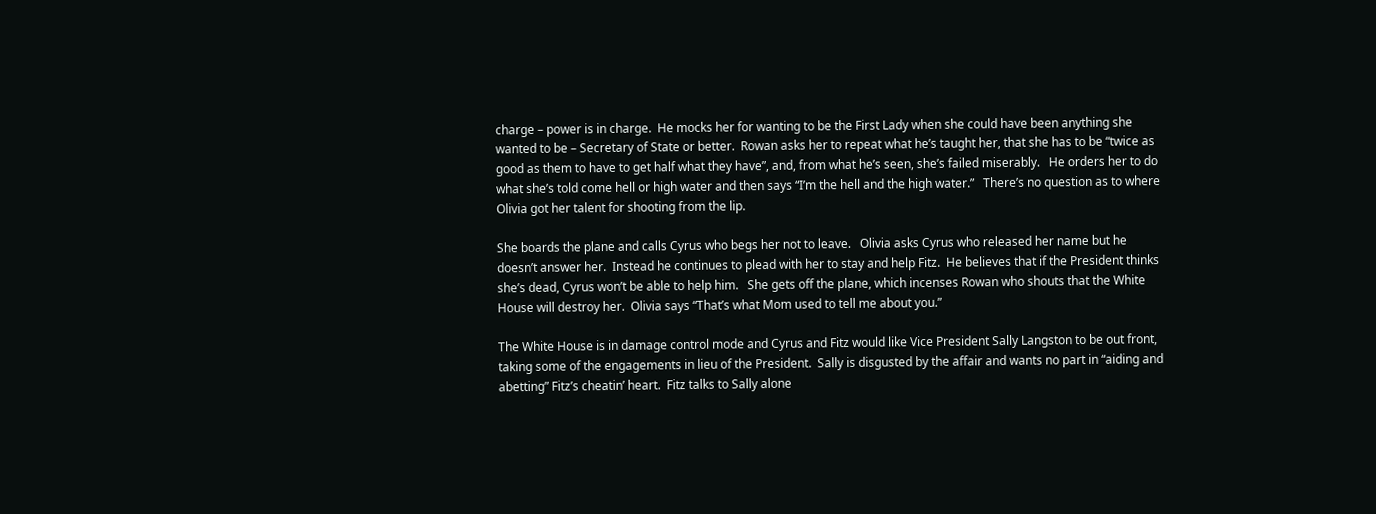charge – power is in charge.  He mocks her for wanting to be the First Lady when she could have been anything she wanted to be – Secretary of State or better.  Rowan asks her to repeat what he’s taught her, that she has to be “twice as good as them to have to get half what they have”, and, from what he’s seen, she’s failed miserably.   He orders her to do what she’s told come hell or high water and then says “I’m the hell and the high water.”   There’s no question as to where Olivia got her talent for shooting from the lip.

She boards the plane and calls Cyrus who begs her not to leave.   Olivia asks Cyrus who released her name but he doesn’t answer her.  Instead he continues to plead with her to stay and help Fitz.  He believes that if the President thinks she’s dead, Cyrus won’t be able to help him.   She gets off the plane, which incenses Rowan who shouts that the White House will destroy her.  Olivia says “That’s what Mom used to tell me about you.”

The White House is in damage control mode and Cyrus and Fitz would like Vice President Sally Langston to be out front, taking some of the engagements in lieu of the President.  Sally is disgusted by the affair and wants no part in “aiding and abetting” Fitz’s cheatin’ heart.  Fitz talks to Sally alone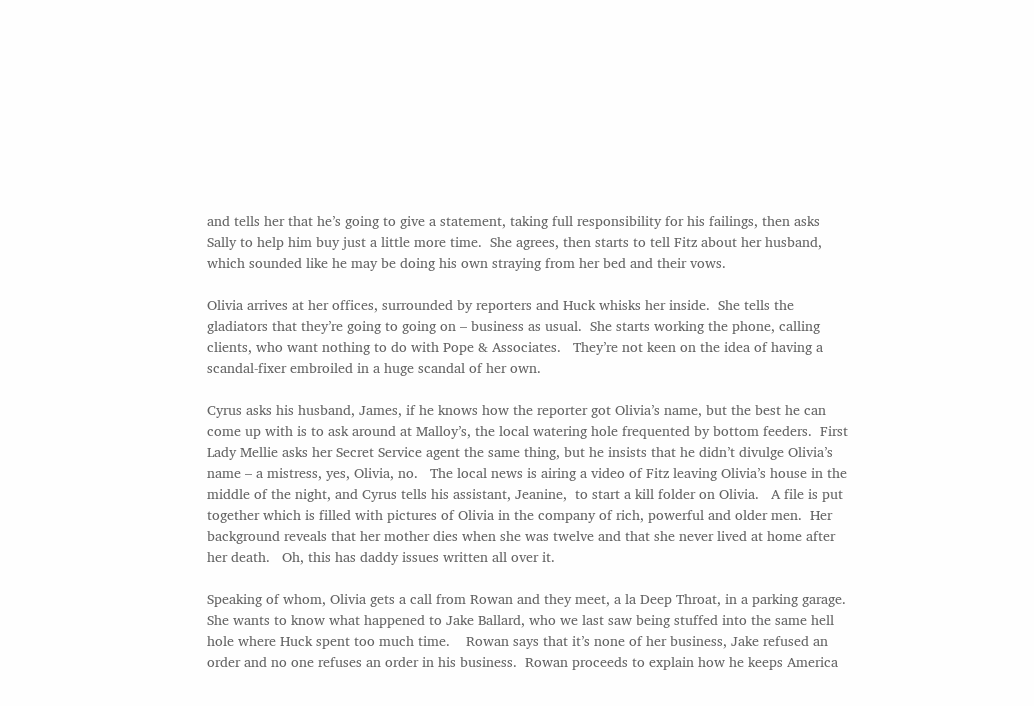and tells her that he’s going to give a statement, taking full responsibility for his failings, then asks Sally to help him buy just a little more time.  She agrees, then starts to tell Fitz about her husband, which sounded like he may be doing his own straying from her bed and their vows.

Olivia arrives at her offices, surrounded by reporters and Huck whisks her inside.  She tells the gladiators that they’re going to going on – business as usual.  She starts working the phone, calling clients, who want nothing to do with Pope & Associates.   They’re not keen on the idea of having a scandal-fixer embroiled in a huge scandal of her own.

Cyrus asks his husband, James, if he knows how the reporter got Olivia’s name, but the best he can come up with is to ask around at Malloy’s, the local watering hole frequented by bottom feeders.  First Lady Mellie asks her Secret Service agent the same thing, but he insists that he didn’t divulge Olivia’s name – a mistress, yes, Olivia, no.   The local news is airing a video of Fitz leaving Olivia’s house in the middle of the night, and Cyrus tells his assistant, Jeanine,  to start a kill folder on Olivia.   A file is put together which is filled with pictures of Olivia in the company of rich, powerful and older men.  Her background reveals that her mother dies when she was twelve and that she never lived at home after her death.   Oh, this has daddy issues written all over it.

Speaking of whom, Olivia gets a call from Rowan and they meet, a la Deep Throat, in a parking garage.  She wants to know what happened to Jake Ballard, who we last saw being stuffed into the same hell hole where Huck spent too much time.    Rowan says that it’s none of her business, Jake refused an order and no one refuses an order in his business.  Rowan proceeds to explain how he keeps America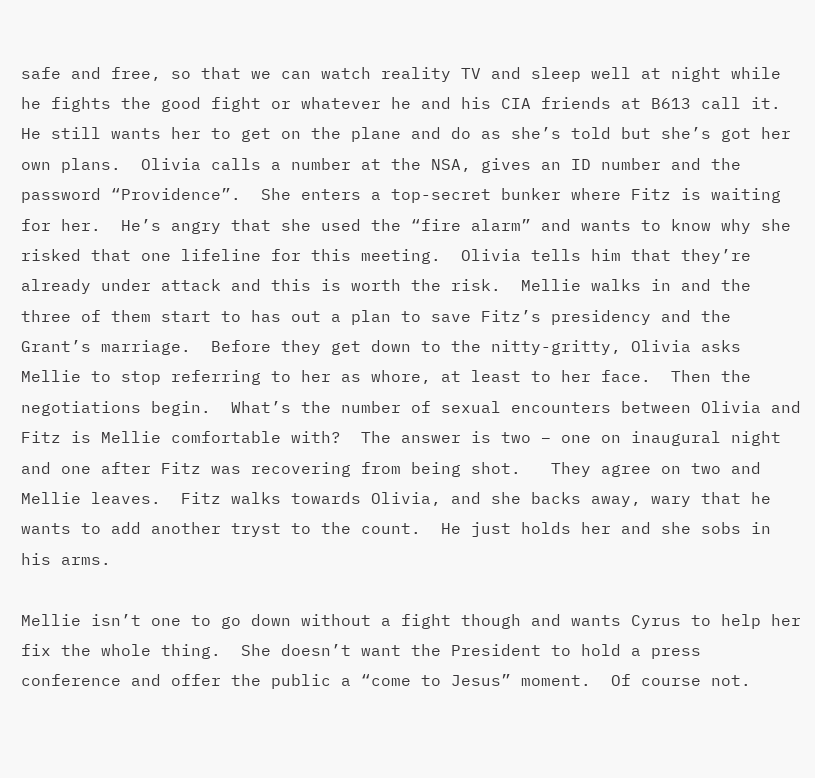safe and free, so that we can watch reality TV and sleep well at night while he fights the good fight or whatever he and his CIA friends at B613 call it.  He still wants her to get on the plane and do as she’s told but she’s got her own plans.  Olivia calls a number at the NSA, gives an ID number and the password “Providence”.  She enters a top-secret bunker where Fitz is waiting for her.  He’s angry that she used the “fire alarm” and wants to know why she risked that one lifeline for this meeting.  Olivia tells him that they’re already under attack and this is worth the risk.  Mellie walks in and the three of them start to has out a plan to save Fitz’s presidency and the Grant’s marriage.  Before they get down to the nitty-gritty, Olivia asks Mellie to stop referring to her as whore, at least to her face.  Then the negotiations begin.  What’s the number of sexual encounters between Olivia and Fitz is Mellie comfortable with?  The answer is two – one on inaugural night and one after Fitz was recovering from being shot.   They agree on two and Mellie leaves.  Fitz walks towards Olivia, and she backs away, wary that he wants to add another tryst to the count.  He just holds her and she sobs in his arms.

Mellie isn’t one to go down without a fight though and wants Cyrus to help her fix the whole thing.  She doesn’t want the President to hold a press conference and offer the public a “come to Jesus” moment.  Of course not.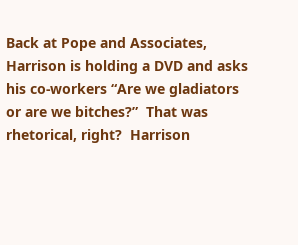Back at Pope and Associates, Harrison is holding a DVD and asks his co-workers “Are we gladiators or are we bitches?”  That was rhetorical, right?  Harrison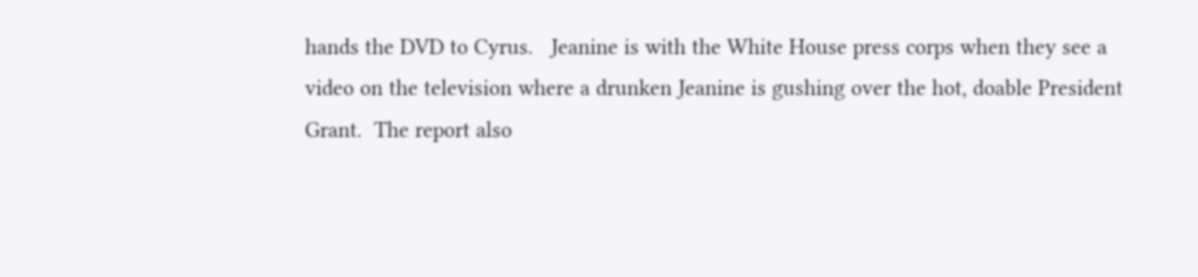hands the DVD to Cyrus.   Jeanine is with the White House press corps when they see a video on the television where a drunken Jeanine is gushing over the hot, doable President Grant.  The report also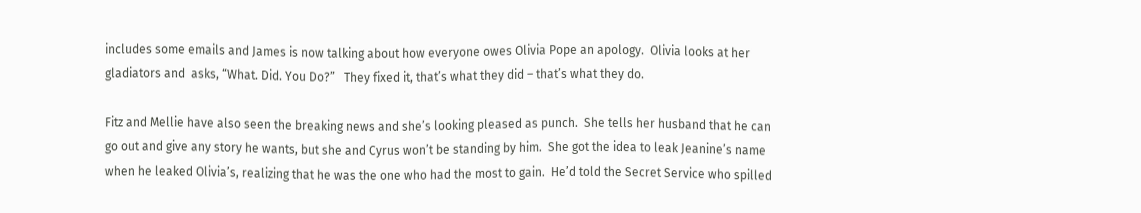includes some emails and James is now talking about how everyone owes Olivia Pope an apology.  Olivia looks at her gladiators and  asks, “What. Did. You Do?”   They fixed it, that’s what they did – that’s what they do.

Fitz and Mellie have also seen the breaking news and she’s looking pleased as punch.  She tells her husband that he can go out and give any story he wants, but she and Cyrus won’t be standing by him.  She got the idea to leak Jeanine’s name when he leaked Olivia’s, realizing that he was the one who had the most to gain.  He’d told the Secret Service who spilled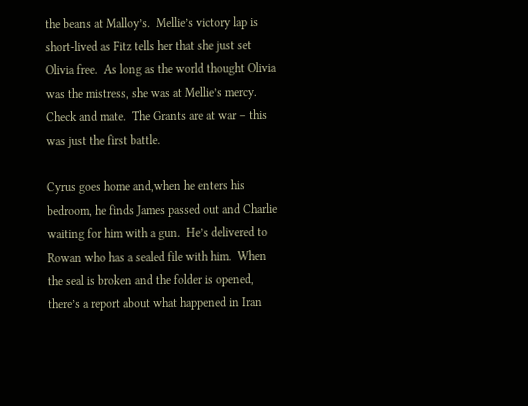the beans at Malloy’s.  Mellie’s victory lap is short-lived as Fitz tells her that she just set Olivia free.  As long as the world thought Olivia was the mistress, she was at Mellie’s mercy.  Check and mate.  The Grants are at war – this was just the first battle.

Cyrus goes home and,when he enters his bedroom, he finds James passed out and Charlie waiting for him with a gun.  He’s delivered to Rowan who has a sealed file with him.  When the seal is broken and the folder is opened, there’s a report about what happened in Iran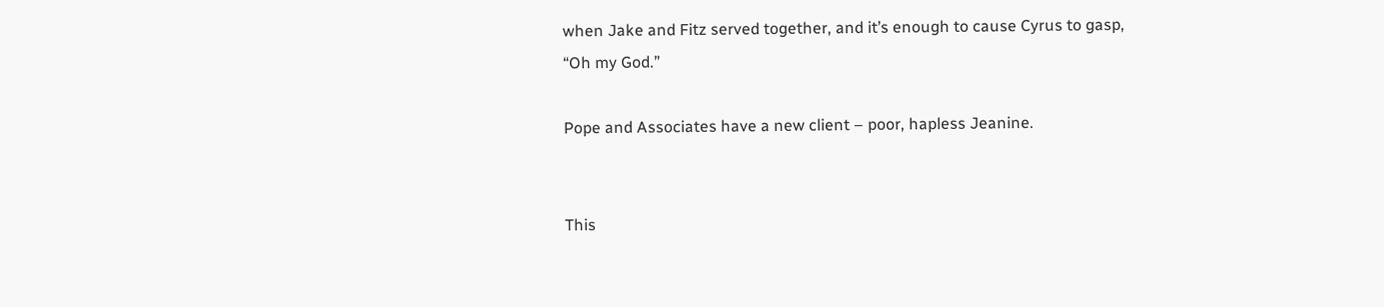when Jake and Fitz served together, and it’s enough to cause Cyrus to gasp, “Oh my God.”

Pope and Associates have a new client – poor, hapless Jeanine.


This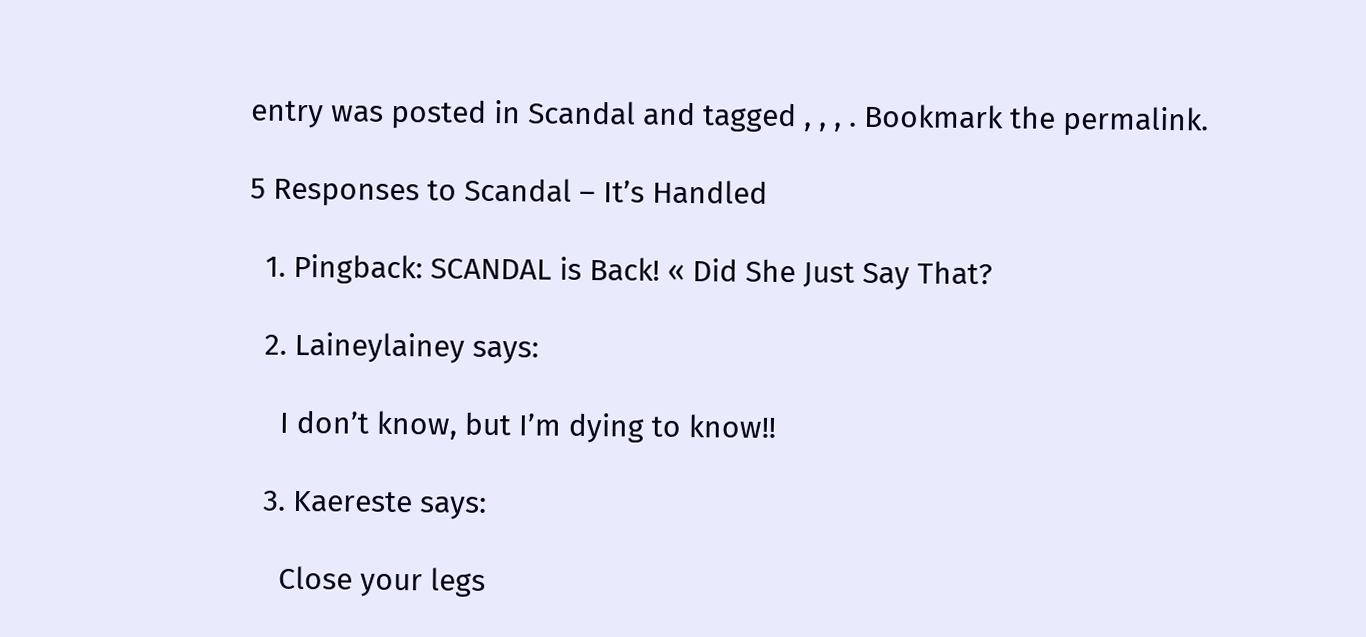entry was posted in Scandal and tagged , , , . Bookmark the permalink.

5 Responses to Scandal – It’s Handled

  1. Pingback: SCANDAL is Back! « Did She Just Say That?

  2. Laineylainey says:

    I don’t know, but I’m dying to know!!

  3. Kaereste says:

    Close your legs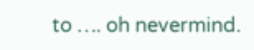to …. oh nevermind.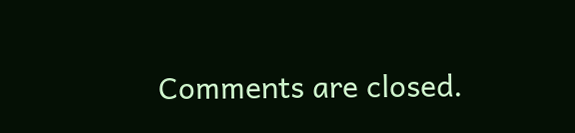Comments are closed.